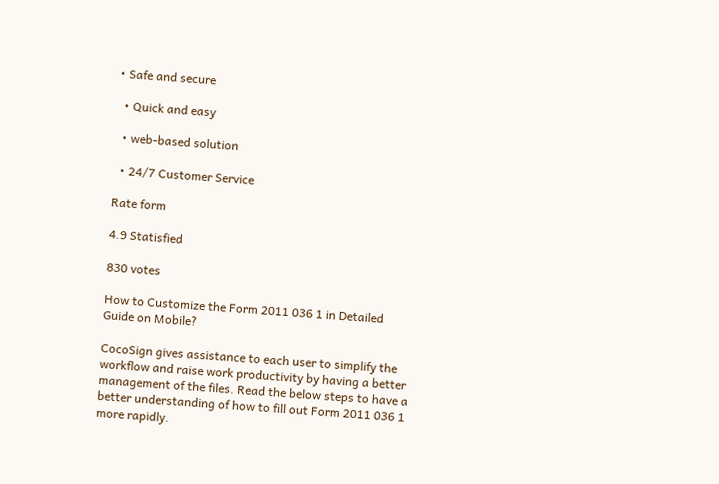• Safe and secure

  • Quick and easy

  • web-based solution

  • 24/7 Customer Service

Rate form

4.9 Statisfied

830 votes

How to Customize the Form 2011 036 1 in Detailed Guide on Mobile?

CocoSign gives assistance to each user to simplify the workflow and raise work productivity by having a better management of the files. Read the below steps to have a better understanding of how to fill out Form 2011 036 1 more rapidly.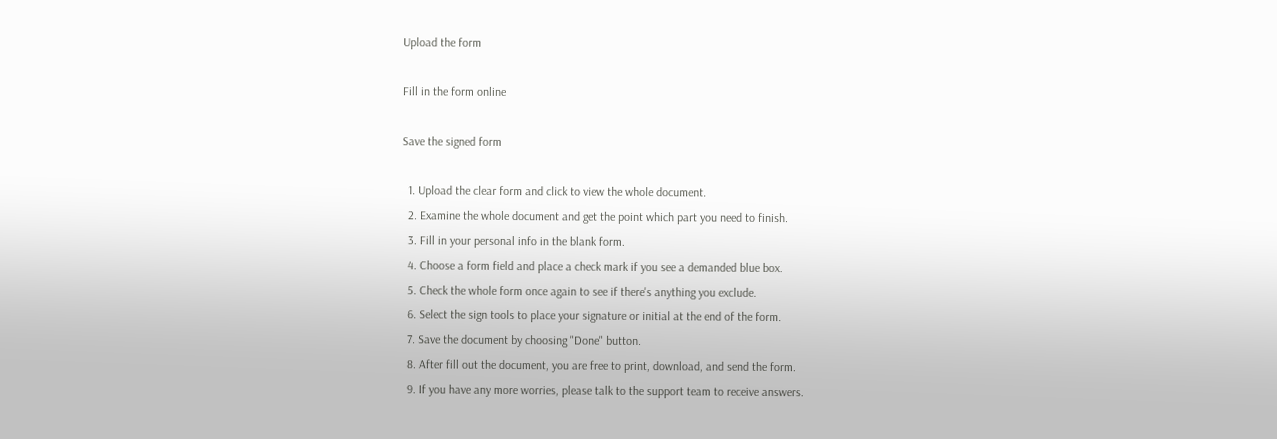Upload the form

Fill in the form online

Save the signed form

  1. Upload the clear form and click to view the whole document.
  2. Examine the whole document and get the point which part you need to finish.
  3. Fill in your personal info in the blank form.
  4. Choose a form field and place a check mark if you see a demanded blue box.
  5. Check the whole form once again to see if there's anything you exclude.
  6. Select the sign tools to place your signature or initial at the end of the form.
  7. Save the document by choosing "Done" button.
  8. After fill out the document, you are free to print, download, and send the form.
  9. If you have any more worries, please talk to the support team to receive answers.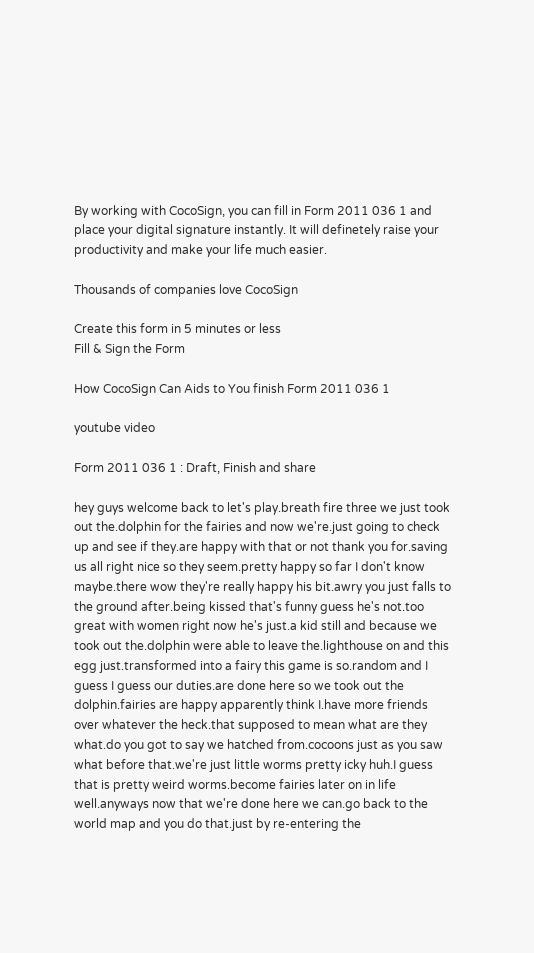By working with CocoSign, you can fill in Form 2011 036 1 and place your digital signature instantly. It will definetely raise your productivity and make your life much easier.

Thousands of companies love CocoSign

Create this form in 5 minutes or less
Fill & Sign the Form

How CocoSign Can Aids to You finish Form 2011 036 1

youtube video

Form 2011 036 1 : Draft, Finish and share

hey guys welcome back to let's play.breath fire three we just took out the.dolphin for the fairies and now we're.just going to check up and see if they.are happy with that or not thank you for.saving us all right nice so they seem.pretty happy so far I don't know maybe.there wow they're really happy his bit.awry you just falls to the ground after.being kissed that's funny guess he's not.too great with women right now he's just.a kid still and because we took out the.dolphin were able to leave the.lighthouse on and this egg just.transformed into a fairy this game is so.random and I guess I guess our duties.are done here so we took out the dolphin.fairies are happy apparently think I.have more friends over whatever the heck.that supposed to mean what are they what.do you got to say we hatched from.cocoons just as you saw what before that.we're just little worms pretty icky huh.I guess that is pretty weird worms.become fairies later on in life well.anyways now that we're done here we can.go back to the world map and you do that.just by re-entering the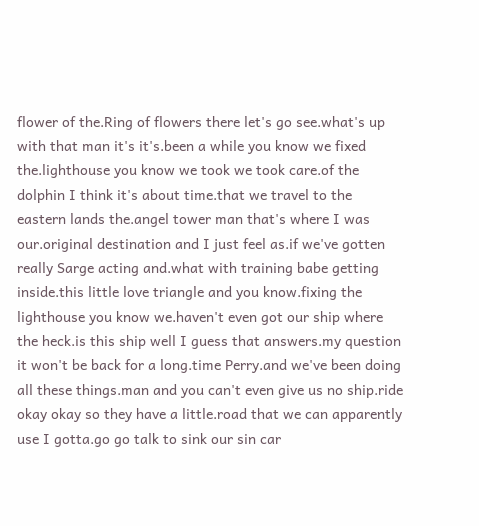flower of the.Ring of flowers there let's go see.what's up with that man it's it's.been a while you know we fixed the.lighthouse you know we took we took care.of the dolphin I think it's about time.that we travel to the eastern lands the.angel tower man that's where I was our.original destination and I just feel as.if we've gotten really Sarge acting and.what with training babe getting inside.this little love triangle and you know.fixing the lighthouse you know we.haven't even got our ship where the heck.is this ship well I guess that answers.my question it won't be back for a long.time Perry.and we've been doing all these things.man and you can't even give us no ship.ride okay okay so they have a little.road that we can apparently use I gotta.go go talk to sink our sin car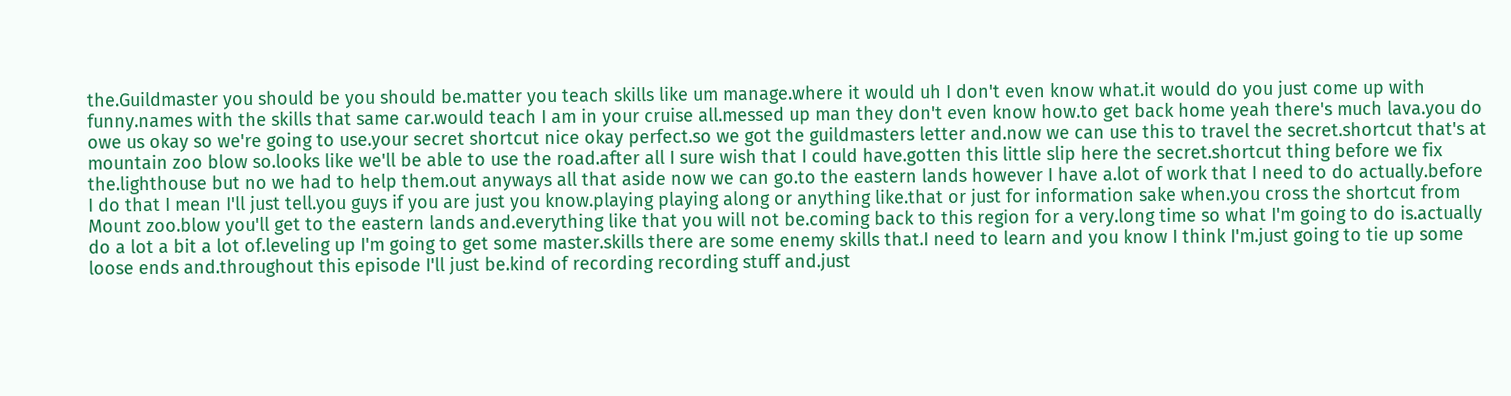the.Guildmaster you should be you should be.matter you teach skills like um manage.where it would uh I don't even know what.it would do you just come up with funny.names with the skills that same car.would teach I am in your cruise all.messed up man they don't even know how.to get back home yeah there's much lava.you do owe us okay so we're going to use.your secret shortcut nice okay perfect.so we got the guildmasters letter and.now we can use this to travel the secret.shortcut that's at mountain zoo blow so.looks like we'll be able to use the road.after all I sure wish that I could have.gotten this little slip here the secret.shortcut thing before we fix the.lighthouse but no we had to help them.out anyways all that aside now we can go.to the eastern lands however I have a.lot of work that I need to do actually.before I do that I mean I'll just tell.you guys if you are just you know.playing playing along or anything like.that or just for information sake when.you cross the shortcut from Mount zoo.blow you'll get to the eastern lands and.everything like that you will not be.coming back to this region for a very.long time so what I'm going to do is.actually do a lot a bit a lot of.leveling up I'm going to get some master.skills there are some enemy skills that.I need to learn and you know I think I'm.just going to tie up some loose ends and.throughout this episode I'll just be.kind of recording recording stuff and.just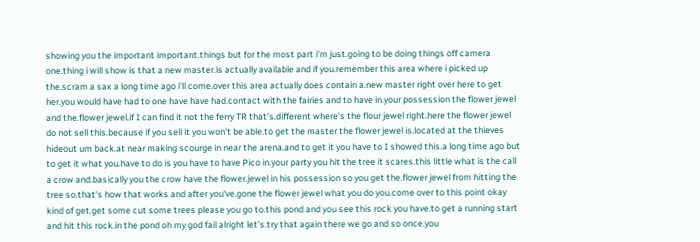showing you the important important.things but for the most part i'm just.going to be doing things off camera one.thing i will show is that a new master.is actually available and if you.remember this area where i picked up the.scram a sax a long time ago i'll come.over this area actually does contain a.new master right over here to get her.you would have had to one have have had.contact with the fairies and to have in.your possession the flower jewel and the.flower jewel.if I can find it not the ferry TR that's.different where's the flour jewel right.here the flower jewel do not sell this.because if you sell it you won't be able.to get the master the flower jewel is.located at the thieves hideout um back.at near making scourge in near the arena.and to get it you have to I showed this.a long time ago but to get it what you.have to do is you have to have Pico in.your party you hit the tree it scares.this little what is the call a crow and.basically you the crow have the flower.jewel in his possession so you get the.flower jewel from hitting the tree so.that's how that works and after you've.gone the flower jewel what you do you.come over to this point okay kind of get.get some cut some trees please you go to.this pond and you see this rock you have.to get a running start and hit this rock.in the pond oh my god fail alright let's.try that again there we go and so once.you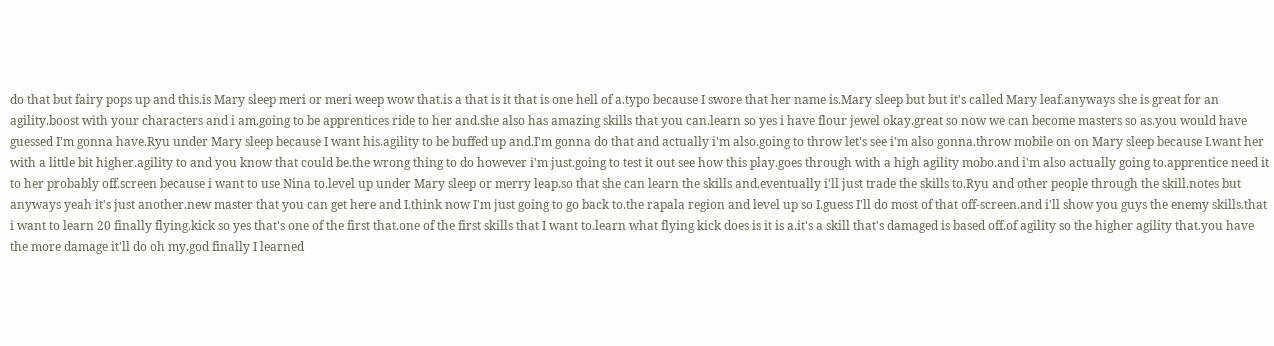do that but fairy pops up and this.is Mary sleep meri or meri weep wow that.is a that is it that is one hell of a.typo because I swore that her name is.Mary sleep but but it's called Mary leaf.anyways she is great for an agility.boost with your characters and i am.going to be apprentices ride to her and.she also has amazing skills that you can.learn so yes i have flour jewel okay.great so now we can become masters so as.you would have guessed I'm gonna have.Ryu under Mary sleep because I want his.agility to be buffed up and.I'm gonna do that and actually i'm also.going to throw let's see i'm also gonna.throw mobile on on Mary sleep because I.want her with a little bit higher.agility to and you know that could be.the wrong thing to do however i'm just.going to test it out see how this play.goes through with a high agility mobo.and i'm also actually going to.apprentice need it to her probably off.screen because i want to use Nina to.level up under Mary sleep or merry leap.so that she can learn the skills and.eventually i'll just trade the skills to.Ryu and other people through the skill.notes but anyways yeah it's just another.new master that you can get here and I.think now I'm just going to go back to.the rapala region and level up so I.guess I'll do most of that off-screen.and i'll show you guys the enemy skills.that i want to learn 20 finally flying.kick so yes that's one of the first that.one of the first skills that I want to.learn what flying kick does is it is a.it's a skill that's damaged is based off.of agility so the higher agility that.you have the more damage it'll do oh my.god finally I learned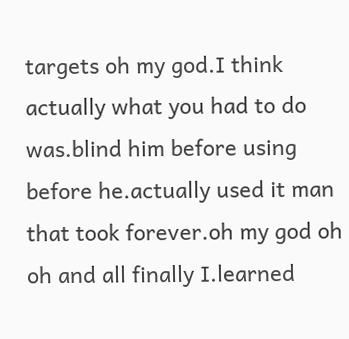targets oh my god.I think actually what you had to do was.blind him before using before he.actually used it man that took forever.oh my god oh oh and all finally I.learned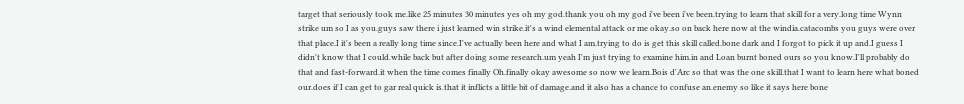target that seriously took me.like 25 minutes 30 minutes yes oh my god.thank you oh my god i've been i've been.trying to learn that skill for a very.long time Wynn strike um so I as you.guys saw there i just learned win strike.it's a wind elemental attack or me okay.so on back here now at the windia.catacombs you guys were over that place.I it's been a really long time since.I've actually been here and what I am.trying to do is get this skill called.bone dark and I forgot to pick it up and.I guess I didn't know that I could.while back but after doing some research.um yeah I'm just trying to examine him.in and Loan burnt boned ours so you know.I'll probably do that and fast-forward.it when the time comes finally Oh.finally okay awesome so now we learn.Bois d'Arc so that was the one skill.that I want to learn here what boned our.does if I can get to gar real quick is.that it inflicts a little bit of damage.and it also has a chance to confuse an.enemy so like it says here bone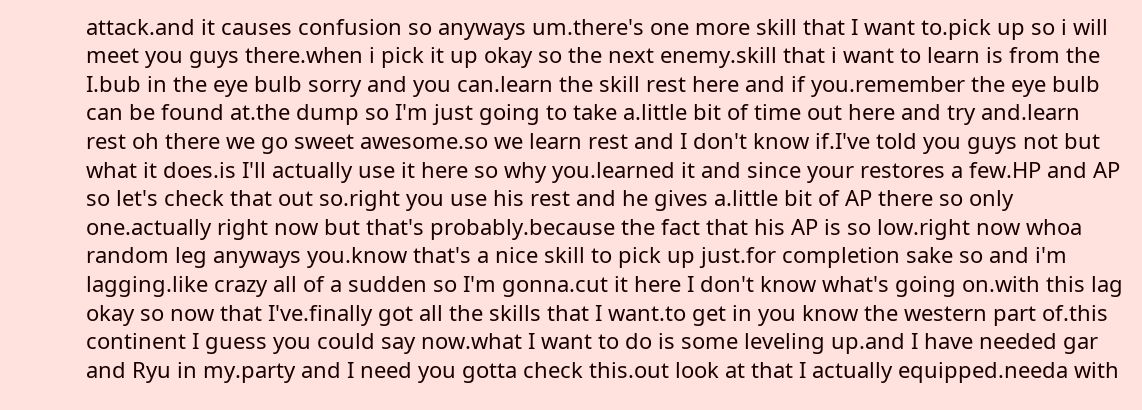attack.and it causes confusion so anyways um.there's one more skill that I want to.pick up so i will meet you guys there.when i pick it up okay so the next enemy.skill that i want to learn is from the I.bub in the eye bulb sorry and you can.learn the skill rest here and if you.remember the eye bulb can be found at.the dump so I'm just going to take a.little bit of time out here and try and.learn rest oh there we go sweet awesome.so we learn rest and I don't know if.I've told you guys not but what it does.is I'll actually use it here so why you.learned it and since your restores a few.HP and AP so let's check that out so.right you use his rest and he gives a.little bit of AP there so only one.actually right now but that's probably.because the fact that his AP is so low.right now whoa random leg anyways you.know that's a nice skill to pick up just.for completion sake so and i'm lagging.like crazy all of a sudden so I'm gonna.cut it here I don't know what's going on.with this lag okay so now that I've.finally got all the skills that I want.to get in you know the western part of.this continent I guess you could say now.what I want to do is some leveling up.and I have needed gar and Ryu in my.party and I need you gotta check this.out look at that I actually equipped.needa with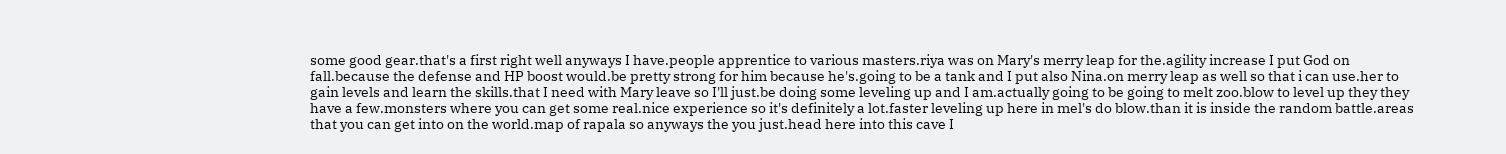some good gear.that's a first right well anyways I have.people apprentice to various masters.riya was on Mary's merry leap for the.agility increase I put God on fall.because the defense and HP boost would.be pretty strong for him because he's.going to be a tank and I put also Nina.on merry leap as well so that i can use.her to gain levels and learn the skills.that I need with Mary leave so I'll just.be doing some leveling up and I am.actually going to be going to melt zoo.blow to level up they they have a few.monsters where you can get some real.nice experience so it's definitely a lot.faster leveling up here in mel's do blow.than it is inside the random battle.areas that you can get into on the world.map of rapala so anyways the you just.head here into this cave I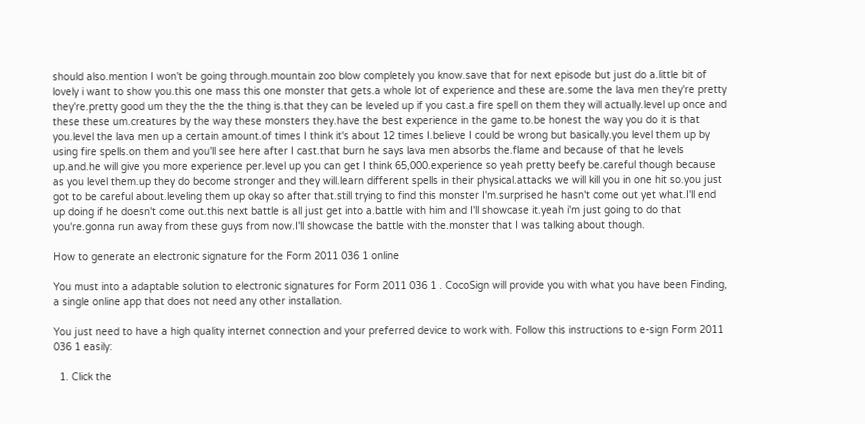should also.mention I won't be going through.mountain zoo blow completely you know.save that for next episode but just do a.little bit of lovely i want to show you.this one mass this one monster that gets.a whole lot of experience and these are.some the lava men they're pretty they're.pretty good um they the the the thing is.that they can be leveled up if you cast.a fire spell on them they will actually.level up once and these these um.creatures by the way these monsters they.have the best experience in the game to.be honest the way you do it is that you.level the lava men up a certain amount.of times I think it's about 12 times I.believe I could be wrong but basically.you level them up by using fire spells.on them and you'll see here after I cast.that burn he says lava men absorbs the.flame and because of that he levels up.and.he will give you more experience per.level up you can get I think 65,000.experience so yeah pretty beefy be.careful though because as you level them.up they do become stronger and they will.learn different spells in their physical.attacks we will kill you in one hit so.you just got to be careful about.leveling them up okay so after that.still trying to find this monster I'm.surprised he hasn't come out yet what.I'll end up doing if he doesn't come out.this next battle is all just get into a.battle with him and I'll showcase it.yeah i'm just going to do that you're.gonna run away from these guys from now.I'll showcase the battle with the.monster that I was talking about though.

How to generate an electronic signature for the Form 2011 036 1 online

You must into a adaptable solution to electronic signatures for Form 2011 036 1 . CocoSign will provide you with what you have been Finding, a single online app that does not need any other installation.

You just need to have a high quality internet connection and your preferred device to work with. Follow this instructions to e-sign Form 2011 036 1 easily:

  1. Click the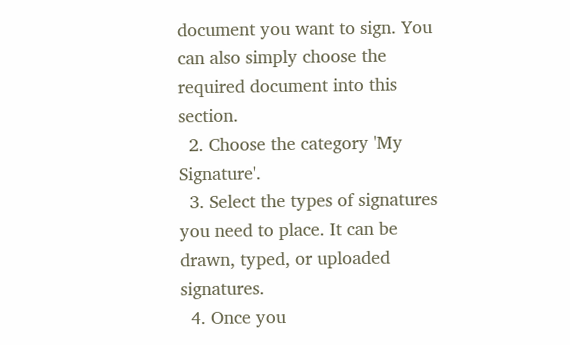document you want to sign. You can also simply choose the required document into this section.
  2. Choose the category 'My Signature'.
  3. Select the types of signatures you need to place. It can be drawn, typed, or uploaded signatures.
  4. Once you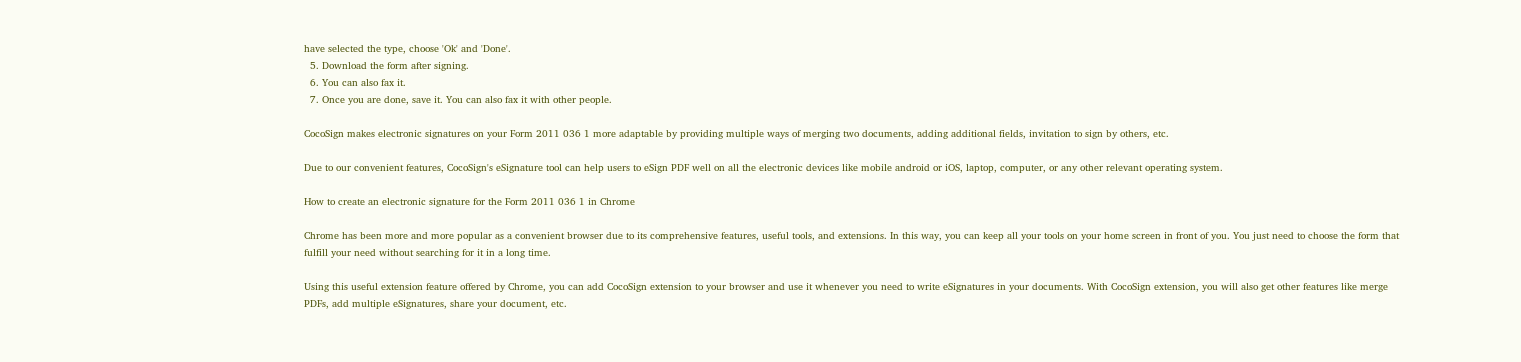have selected the type, choose 'Ok' and 'Done'.
  5. Download the form after signing.
  6. You can also fax it.
  7. Once you are done, save it. You can also fax it with other people.

CocoSign makes electronic signatures on your Form 2011 036 1 more adaptable by providing multiple ways of merging two documents, adding additional fields, invitation to sign by others, etc.

Due to our convenient features, CocoSign's eSignature tool can help users to eSign PDF well on all the electronic devices like mobile android or iOS, laptop, computer, or any other relevant operating system.

How to create an electronic signature for the Form 2011 036 1 in Chrome

Chrome has been more and more popular as a convenient browser due to its comprehensive features, useful tools, and extensions. In this way, you can keep all your tools on your home screen in front of you. You just need to choose the form that fulfill your need without searching for it in a long time.

Using this useful extension feature offered by Chrome, you can add CocoSign extension to your browser and use it whenever you need to write eSignatures in your documents. With CocoSign extension, you will also get other features like merge PDFs, add multiple eSignatures, share your document, etc.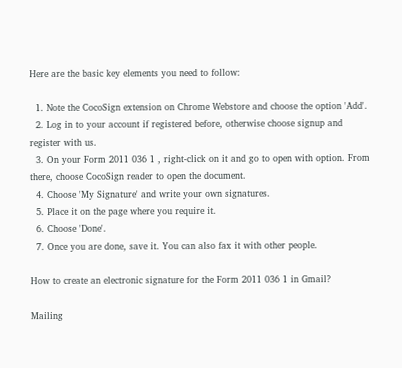Here are the basic key elements you need to follow:

  1. Note the CocoSign extension on Chrome Webstore and choose the option 'Add'.
  2. Log in to your account if registered before, otherwise choose signup and register with us.
  3. On your Form 2011 036 1 , right-click on it and go to open with option. From there, choose CocoSign reader to open the document.
  4. Choose 'My Signature' and write your own signatures.
  5. Place it on the page where you require it.
  6. Choose 'Done'.
  7. Once you are done, save it. You can also fax it with other people.

How to create an electronic signature for the Form 2011 036 1 in Gmail?

Mailing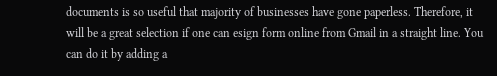documents is so useful that majority of businesses have gone paperless. Therefore, it will be a great selection if one can esign form online from Gmail in a straight line. You can do it by adding a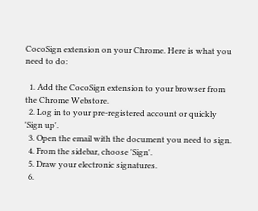CocoSign extension on your Chrome. Here is what you need to do:

  1. Add the CocoSign extension to your browser from the Chrome Webstore.
  2. Log in to your pre-registered account or quickly 'Sign up'.
  3. Open the email with the document you need to sign.
  4. From the sidebar, choose 'Sign'.
  5. Draw your electronic signatures.
  6.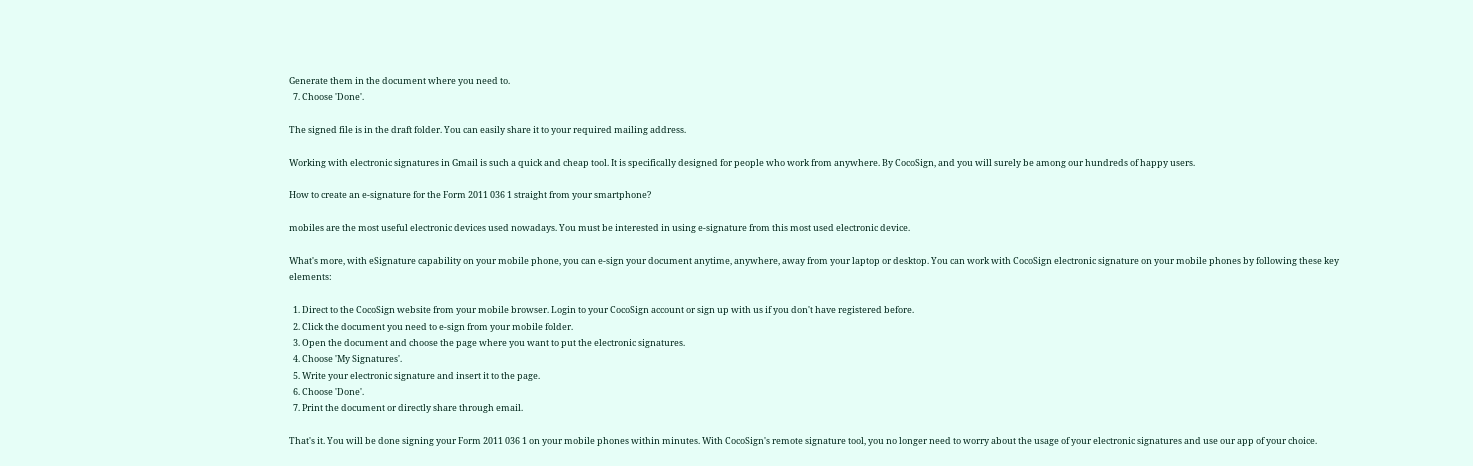Generate them in the document where you need to.
  7. Choose 'Done'.

The signed file is in the draft folder. You can easily share it to your required mailing address.

Working with electronic signatures in Gmail is such a quick and cheap tool. It is specifically designed for people who work from anywhere. By CocoSign, and you will surely be among our hundreds of happy users.

How to create an e-signature for the Form 2011 036 1 straight from your smartphone?

mobiles are the most useful electronic devices used nowadays. You must be interested in using e-signature from this most used electronic device.

What's more, with eSignature capability on your mobile phone, you can e-sign your document anytime, anywhere, away from your laptop or desktop. You can work with CocoSign electronic signature on your mobile phones by following these key elements:

  1. Direct to the CocoSign website from your mobile browser. Login to your CocoSign account or sign up with us if you don't have registered before.
  2. Click the document you need to e-sign from your mobile folder.
  3. Open the document and choose the page where you want to put the electronic signatures.
  4. Choose 'My Signatures'.
  5. Write your electronic signature and insert it to the page.
  6. Choose 'Done'.
  7. Print the document or directly share through email.

That's it. You will be done signing your Form 2011 036 1 on your mobile phones within minutes. With CocoSign's remote signature tool, you no longer need to worry about the usage of your electronic signatures and use our app of your choice.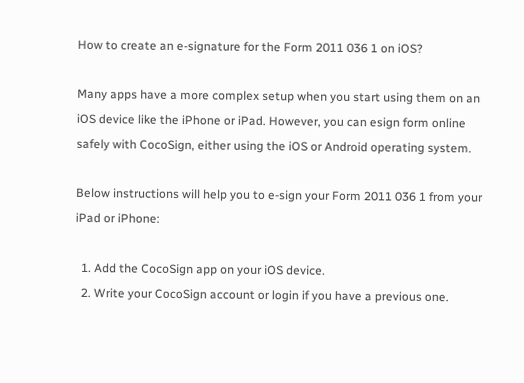How to create an e-signature for the Form 2011 036 1 on iOS?

Many apps have a more complex setup when you start using them on an iOS device like the iPhone or iPad. However, you can esign form online safely with CocoSign, either using the iOS or Android operating system.

Below instructions will help you to e-sign your Form 2011 036 1 from your iPad or iPhone:

  1. Add the CocoSign app on your iOS device.
  2. Write your CocoSign account or login if you have a previous one.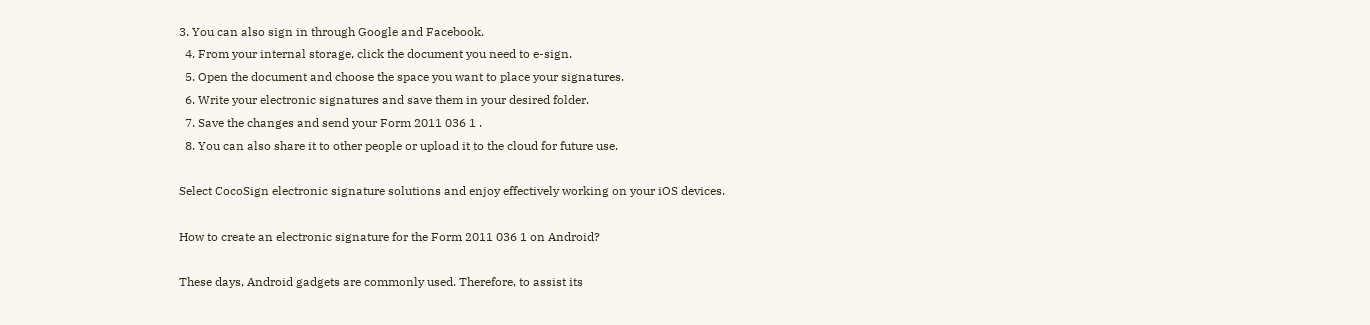3. You can also sign in through Google and Facebook.
  4. From your internal storage, click the document you need to e-sign.
  5. Open the document and choose the space you want to place your signatures.
  6. Write your electronic signatures and save them in your desired folder.
  7. Save the changes and send your Form 2011 036 1 .
  8. You can also share it to other people or upload it to the cloud for future use.

Select CocoSign electronic signature solutions and enjoy effectively working on your iOS devices.

How to create an electronic signature for the Form 2011 036 1 on Android?

These days, Android gadgets are commonly used. Therefore, to assist its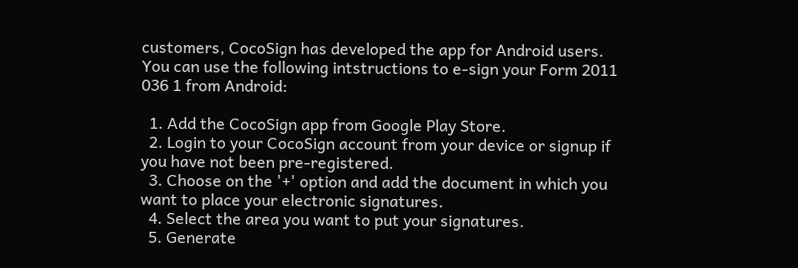customers, CocoSign has developed the app for Android users. You can use the following intstructions to e-sign your Form 2011 036 1 from Android:

  1. Add the CocoSign app from Google Play Store.
  2. Login to your CocoSign account from your device or signup if you have not been pre-registered.
  3. Choose on the '+' option and add the document in which you want to place your electronic signatures.
  4. Select the area you want to put your signatures.
  5. Generate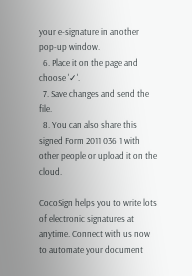your e-signature in another pop-up window.
  6. Place it on the page and choose '✓'.
  7. Save changes and send the file.
  8. You can also share this signed Form 2011 036 1 with other people or upload it on the cloud.

CocoSign helps you to write lots of electronic signatures at anytime. Connect with us now to automate your document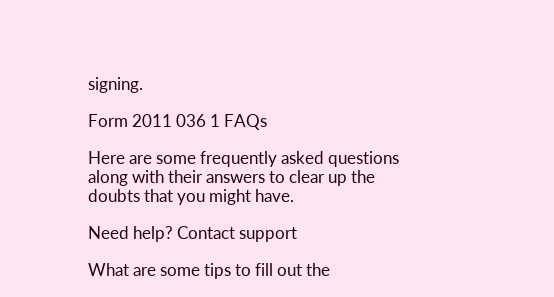signing.

Form 2011 036 1 FAQs

Here are some frequently asked questions along with their answers to clear up the doubts that you might have.

Need help? Contact support

What are some tips to fill out the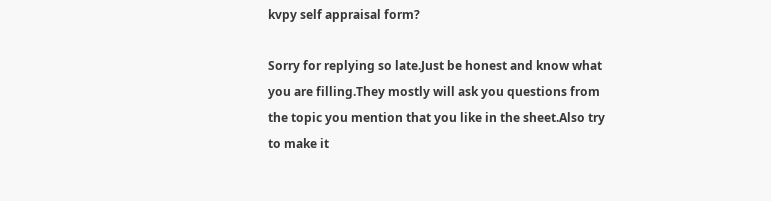kvpy self appraisal form?

Sorry for replying so late.Just be honest and know what you are filling.They mostly will ask you questions from the topic you mention that you like in the sheet.Also try to make it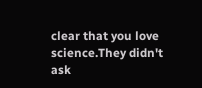clear that you love science.They didn't ask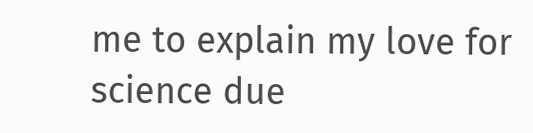me to explain my love for science due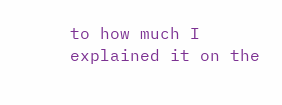to how much I explained it on the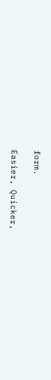form.

Easier, Quicker,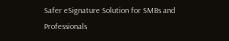Safer eSignature Solution for SMBs and Professionals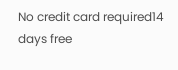No credit card required14 days free